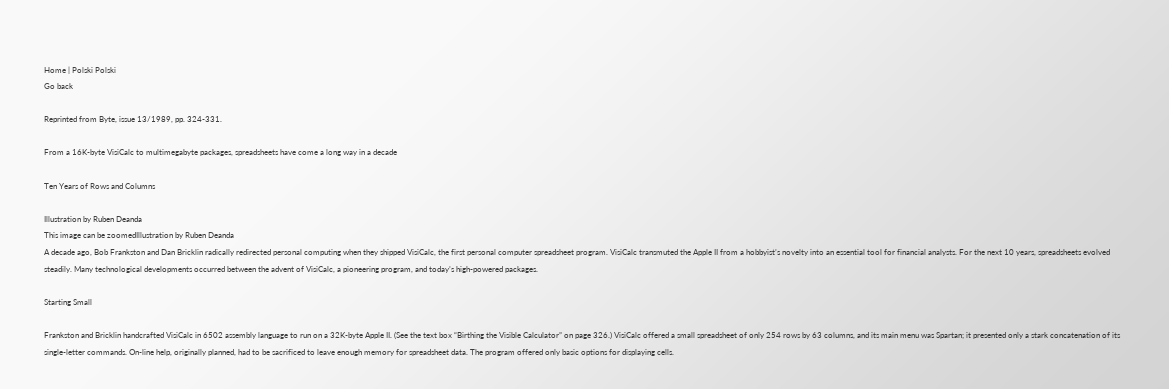Home | Polski Polski
Go back

Reprinted from Byte, issue 13/1989, pp. 324-331.

From a 16K-byte VisiCalc to multimegabyte packages, spreadsheets have come a long way in a decade

Ten Years of Rows and Columns

Illustration by Ruben Deanda
This image can be zoomedIllustration by Ruben Deanda
A decade ago, Bob Frankston and Dan Bricklin radically redirected personal computing when they shipped VisiCalc, the first personal computer spreadsheet program. VisiCalc transmuted the Apple II from a hobbyist’s novelty into an essential tool for financial analysts. For the next 10 years, spreadsheets evolved steadily. Many technological developments occurred between the advent of VisiCalc, a pioneering program, and today’s high-powered packages.

Starting Small

Frankston and Bricklin handcrafted VisiCalc in 6502 assembly language to run on a 32K-byte Apple II. (See the text box “Birthing the Visible Calculator” on page 326.) VisiCalc offered a small spreadsheet of only 254 rows by 63 columns, and its main menu was Spartan; it presented only a stark concatenation of its single-letter commands. On-line help, originally planned, had to be sacrificed to leave enough memory for spreadsheet data. The program offered only basic options for displaying cells.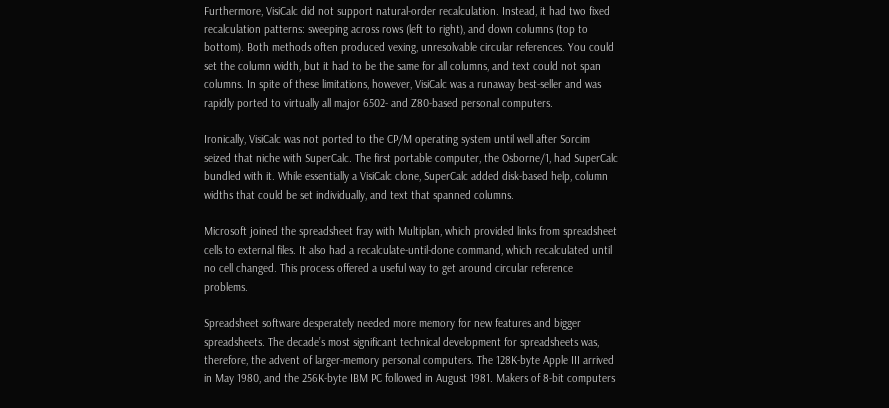Furthermore, VisiCalc did not support natural-order recalculation. Instead, it had two fixed recalculation patterns: sweeping across rows (left to right), and down columns (top to bottom). Both methods often produced vexing, unresolvable circular references. You could set the column width, but it had to be the same for all columns, and text could not span columns. In spite of these limitations, however, VisiCalc was a runaway best-seller and was rapidly ported to virtually all major 6502- and Z80-based personal computers.

Ironically, VisiCalc was not ported to the CP/M operating system until well after Sorcim seized that niche with SuperCalc. The first portable computer, the Osborne/1, had SuperCalc bundled with it. While essentially a VisiCalc clone, SuperCalc added disk-based help, column widths that could be set individually, and text that spanned columns.

Microsoft joined the spreadsheet fray with Multiplan, which provided links from spreadsheet cells to external files. It also had a recalculate-until-done command, which recalculated until no cell changed. This process offered a useful way to get around circular reference problems.

Spreadsheet software desperately needed more memory for new features and bigger spreadsheets. The decade’s most significant technical development for spreadsheets was, therefore, the advent of larger-memory personal computers. The 128K-byte Apple III arrived in May 1980, and the 256K-byte IBM PC followed in August 1981. Makers of 8-bit computers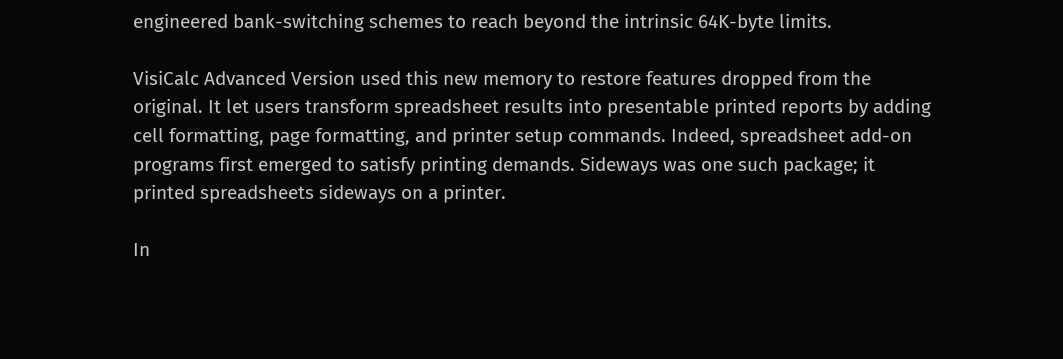engineered bank-switching schemes to reach beyond the intrinsic 64K-byte limits.

VisiCalc Advanced Version used this new memory to restore features dropped from the original. It let users transform spreadsheet results into presentable printed reports by adding cell formatting, page formatting, and printer setup commands. Indeed, spreadsheet add-on programs first emerged to satisfy printing demands. Sideways was one such package; it printed spreadsheets sideways on a printer.

In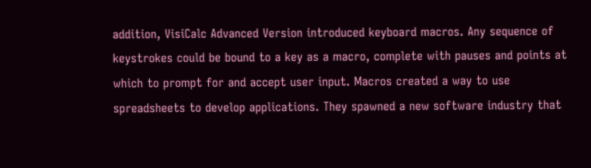addition, VisiCalc Advanced Version introduced keyboard macros. Any sequence of keystrokes could be bound to a key as a macro, complete with pauses and points at which to prompt for and accept user input. Macros created a way to use spreadsheets to develop applications. They spawned a new software industry that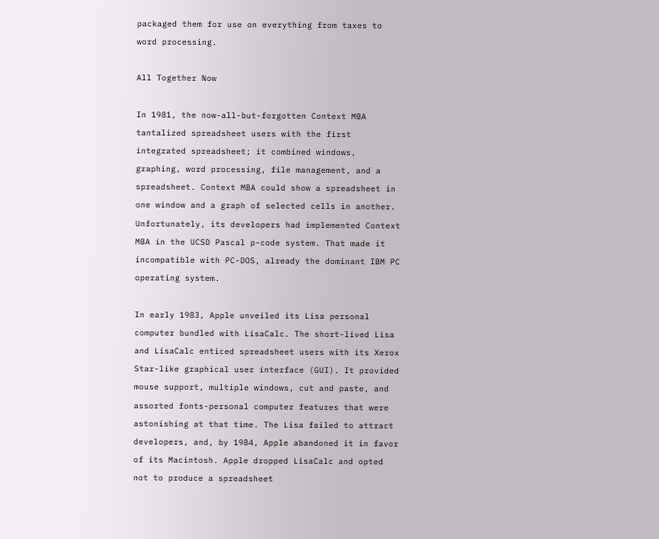packaged them for use on everything from taxes to word processing.

All Together Now

In 1981, the now-all-but-forgotten Context MBA tantalized spreadsheet users with the first integrated spreadsheet; it combined windows, graphing, word processing, file management, and a spreadsheet. Context MBA could show a spreadsheet in one window and a graph of selected cells in another. Unfortunately, its developers had implemented Context MBA in the UCSD Pascal p-code system. That made it incompatible with PC-DOS, already the dominant IBM PC operating system.

In early 1983, Apple unveiled its Lisa personal computer bundled with LisaCalc. The short-lived Lisa and LisaCalc enticed spreadsheet users with its Xerox Star-like graphical user interface (GUI). It provided mouse support, multiple windows, cut and paste, and assorted fonts-personal computer features that were astonishing at that time. The Lisa failed to attract developers, and, by 1984, Apple abandoned it in favor of its Macintosh. Apple dropped LisaCalc and opted not to produce a spreadsheet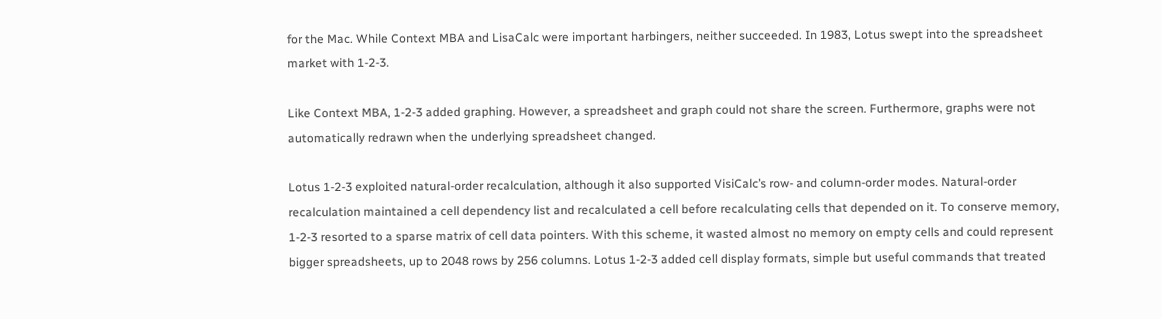for the Mac. While Context MBA and LisaCalc were important harbingers, neither succeeded. In 1983, Lotus swept into the spreadsheet market with 1-2-3.

Like Context MBA, 1-2-3 added graphing. However, a spreadsheet and graph could not share the screen. Furthermore, graphs were not automatically redrawn when the underlying spreadsheet changed.

Lotus 1-2-3 exploited natural-order recalculation, although it also supported VisiCalc’s row- and column-order modes. Natural-order recalculation maintained a cell dependency list and recalculated a cell before recalculating cells that depended on it. To conserve memory, 1-2-3 resorted to a sparse matrix of cell data pointers. With this scheme, it wasted almost no memory on empty cells and could represent bigger spreadsheets, up to 2048 rows by 256 columns. Lotus 1-2-3 added cell display formats, simple but useful commands that treated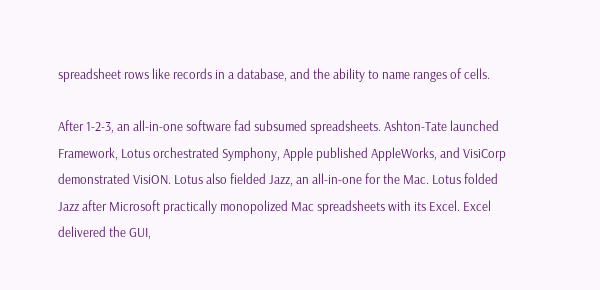spreadsheet rows like records in a database, and the ability to name ranges of cells.

After 1-2-3, an all-in-one software fad subsumed spreadsheets. Ashton-Tate launched Framework, Lotus orchestrated Symphony, Apple published AppleWorks, and VisiCorp demonstrated VisiON. Lotus also fielded Jazz, an all-in-one for the Mac. Lotus folded Jazz after Microsoft practically monopolized Mac spreadsheets with its Excel. Excel delivered the GUI,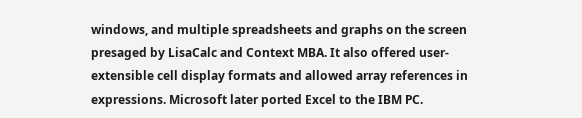windows, and multiple spreadsheets and graphs on the screen presaged by LisaCalc and Context MBA. It also offered user-extensible cell display formats and allowed array references in expressions. Microsoft later ported Excel to the IBM PC.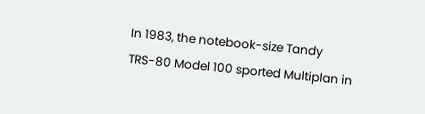In 1983, the notebook-size Tandy TRS-80 Model 100 sported Multiplan in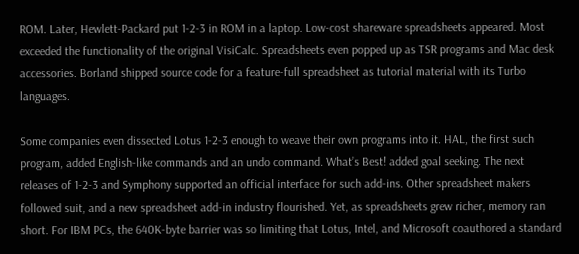ROM. Later, Hewlett-Packard put 1-2-3 in ROM in a laptop. Low-cost shareware spreadsheets appeared. Most exceeded the functionality of the original VisiCalc. Spreadsheets even popped up as TSR programs and Mac desk accessories. Borland shipped source code for a feature-full spreadsheet as tutorial material with its Turbo languages.

Some companies even dissected Lotus 1-2-3 enough to weave their own programs into it. HAL, the first such program, added English-like commands and an undo command. What’s Best! added goal seeking. The next releases of 1-2-3 and Symphony supported an official interface for such add-ins. Other spreadsheet makers followed suit, and a new spreadsheet add-in industry flourished. Yet, as spreadsheets grew richer, memory ran short. For IBM PCs, the 640K-byte barrier was so limiting that Lotus, Intel, and Microsoft coauthored a standard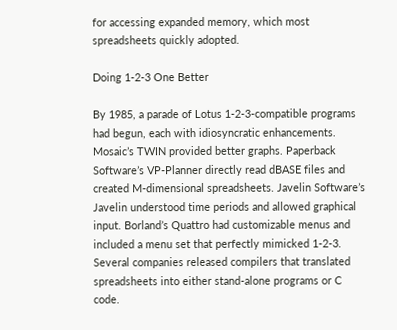for accessing expanded memory, which most spreadsheets quickly adopted.

Doing 1-2-3 One Better

By 1985, a parade of Lotus 1-2-3-compatible programs had begun, each with idiosyncratic enhancements. Mosaic’s TWIN provided better graphs. Paperback Software’s VP-Planner directly read dBASE files and created M-dimensional spreadsheets. Javelin Software’s Javelin understood time periods and allowed graphical input. Borland’s Quattro had customizable menus and included a menu set that perfectly mimicked 1-2-3. Several companies released compilers that translated spreadsheets into either stand-alone programs or C code.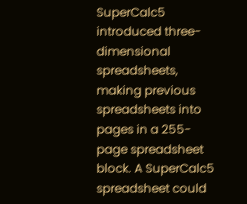SuperCalc5 introduced three-dimensional spreadsheets, making previous spreadsheets into pages in a 255-page spreadsheet block. A SuperCalc5 spreadsheet could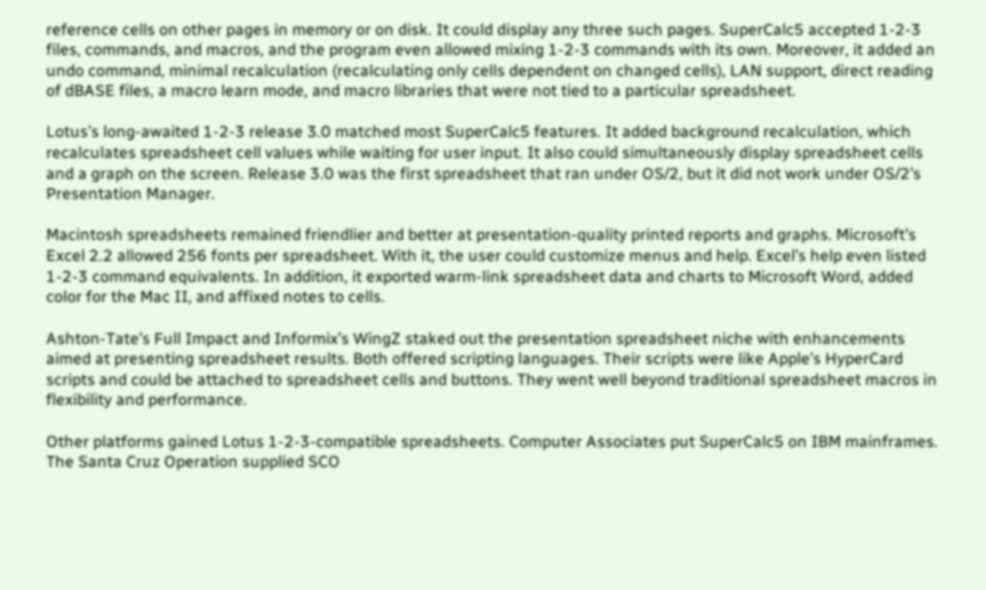reference cells on other pages in memory or on disk. It could display any three such pages. SuperCalc5 accepted 1-2-3 files, commands, and macros, and the program even allowed mixing 1-2-3 commands with its own. Moreover, it added an undo command, minimal recalculation (recalculating only cells dependent on changed cells), LAN support, direct reading of dBASE files, a macro learn mode, and macro libraries that were not tied to a particular spreadsheet.

Lotus’s long-awaited 1-2-3 release 3.0 matched most SuperCalc5 features. It added background recalculation, which recalculates spreadsheet cell values while waiting for user input. It also could simultaneously display spreadsheet cells and a graph on the screen. Release 3.0 was the first spreadsheet that ran under OS/2, but it did not work under OS/2’s Presentation Manager.

Macintosh spreadsheets remained friendlier and better at presentation-quality printed reports and graphs. Microsoft’s Excel 2.2 allowed 256 fonts per spreadsheet. With it, the user could customize menus and help. Excel’s help even listed 1-2-3 command equivalents. In addition, it exported warm-link spreadsheet data and charts to Microsoft Word, added color for the Mac II, and affixed notes to cells.

Ashton-Tate’s Full Impact and Informix’s WingZ staked out the presentation spreadsheet niche with enhancements aimed at presenting spreadsheet results. Both offered scripting languages. Their scripts were like Apple’s HyperCard scripts and could be attached to spreadsheet cells and buttons. They went well beyond traditional spreadsheet macros in flexibility and performance.

Other platforms gained Lotus 1-2-3-compatible spreadsheets. Computer Associates put SuperCalc5 on IBM mainframes. The Santa Cruz Operation supplied SCO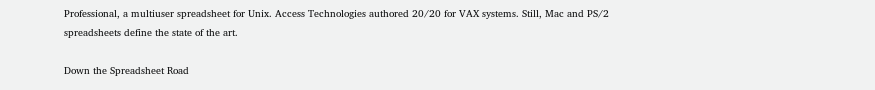Professional, a multiuser spreadsheet for Unix. Access Technologies authored 20/20 for VAX systems. Still, Mac and PS/2 spreadsheets define the state of the art.

Down the Spreadsheet Road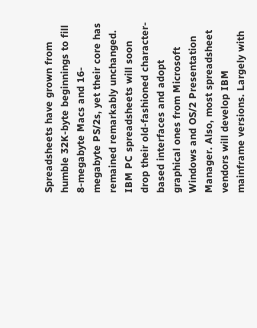Spreadsheets have grown from humble 32K-byte beginnings to fill 8-megabyte Macs and 16-megabyte PS/2s, yet their core has remained remarkably unchanged. IBM PC spreadsheets will soon drop their old-fashioned character-based interfaces and adopt graphical ones from Microsoft Windows and OS/2 Presentation Manager. Also, most spreadsheet vendors will develop IBM mainframe versions. Largely with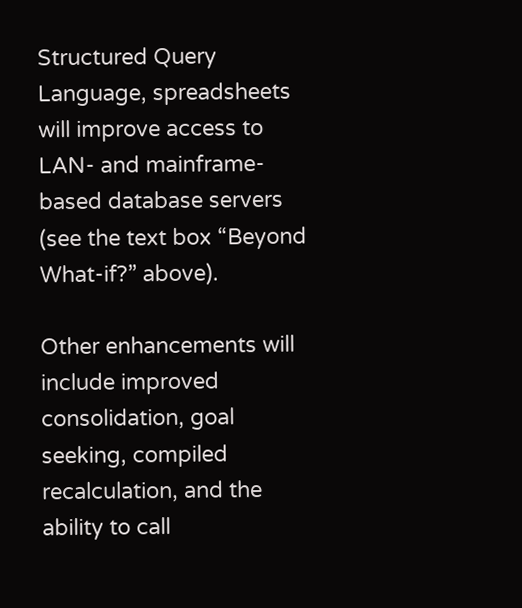Structured Query Language, spreadsheets will improve access to LAN- and mainframe-based database servers (see the text box “Beyond What-if?” above).

Other enhancements will include improved consolidation, goal seeking, compiled recalculation, and the ability to call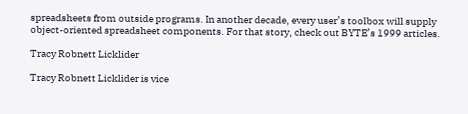spreadsheets from outside programs. In another decade, every user’s toolbox will supply object-oriented spreadsheet components. For that story, check out BYTE’s 1999 articles.

Tracy Robnett Licklider

Tracy Robnett Licklider is vice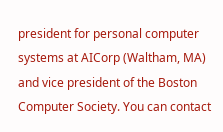president for personal computer systems at AICorp (Waltham, MA) and vice president of the Boston Computer Society. You can contact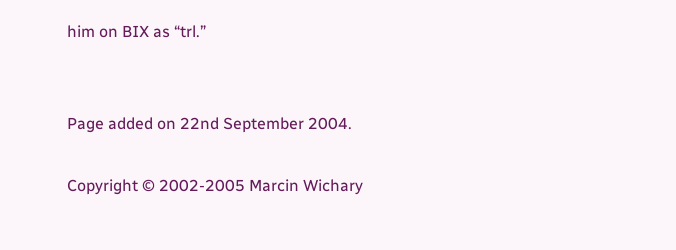him on BIX as “trl.”


Page added on 22nd September 2004.

Copyright © 2002-2005 Marcin Wichary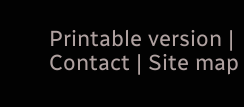Printable version | Contact | Site map